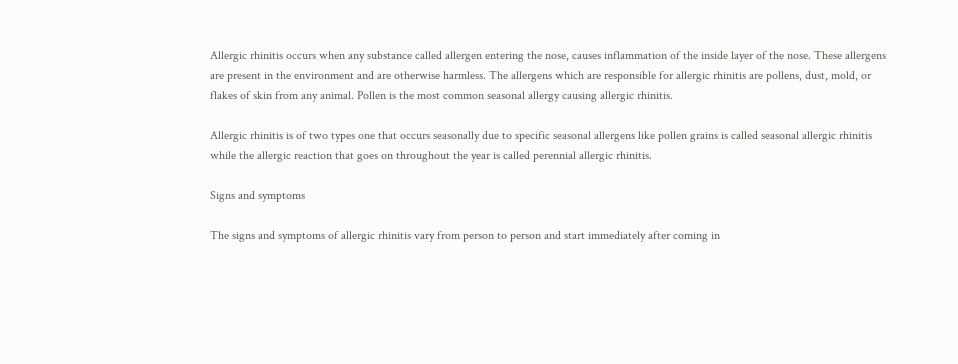Allergic rhinitis occurs when any substance called allergen entering the nose, causes inflammation of the inside layer of the nose. These allergens are present in the environment and are otherwise harmless. The allergens which are responsible for allergic rhinitis are pollens, dust, mold, or flakes of skin from any animal. Pollen is the most common seasonal allergy causing allergic rhinitis.

Allergic rhinitis is of two types one that occurs seasonally due to specific seasonal allergens like pollen grains is called seasonal allergic rhinitis while the allergic reaction that goes on throughout the year is called perennial allergic rhinitis.

Signs and symptoms

The signs and symptoms of allergic rhinitis vary from person to person and start immediately after coming in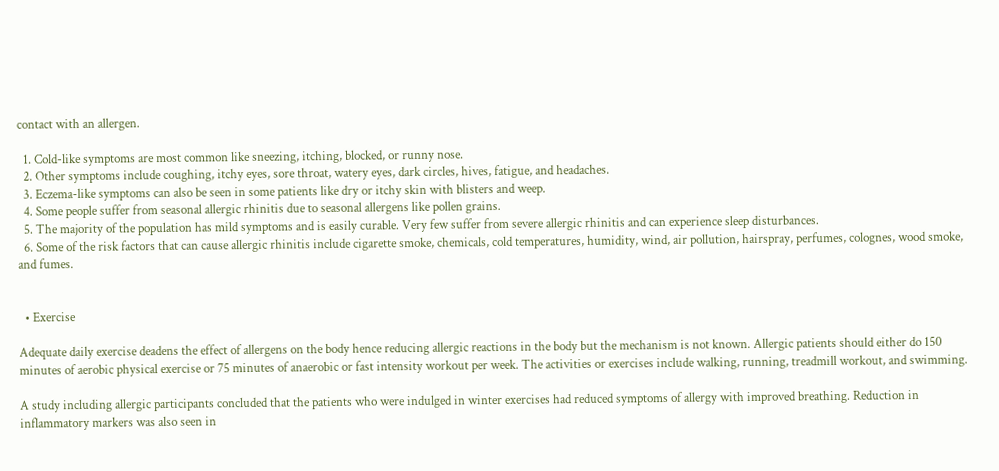contact with an allergen.

  1. Cold-like symptoms are most common like sneezing, itching, blocked, or runny nose.
  2. Other symptoms include coughing, itchy eyes, sore throat, watery eyes, dark circles, hives, fatigue, and headaches.
  3. Eczema-like symptoms can also be seen in some patients like dry or itchy skin with blisters and weep.
  4. Some people suffer from seasonal allergic rhinitis due to seasonal allergens like pollen grains.
  5. The majority of the population has mild symptoms and is easily curable. Very few suffer from severe allergic rhinitis and can experience sleep disturbances.
  6. Some of the risk factors that can cause allergic rhinitis include cigarette smoke, chemicals, cold temperatures, humidity, wind, air pollution, hairspray, perfumes, colognes, wood smoke, and fumes.


  • Exercise

Adequate daily exercise deadens the effect of allergens on the body hence reducing allergic reactions in the body but the mechanism is not known. Allergic patients should either do 150 minutes of aerobic physical exercise or 75 minutes of anaerobic or fast intensity workout per week. The activities or exercises include walking, running, treadmill workout, and swimming.

A study including allergic participants concluded that the patients who were indulged in winter exercises had reduced symptoms of allergy with improved breathing. Reduction in inflammatory markers was also seen in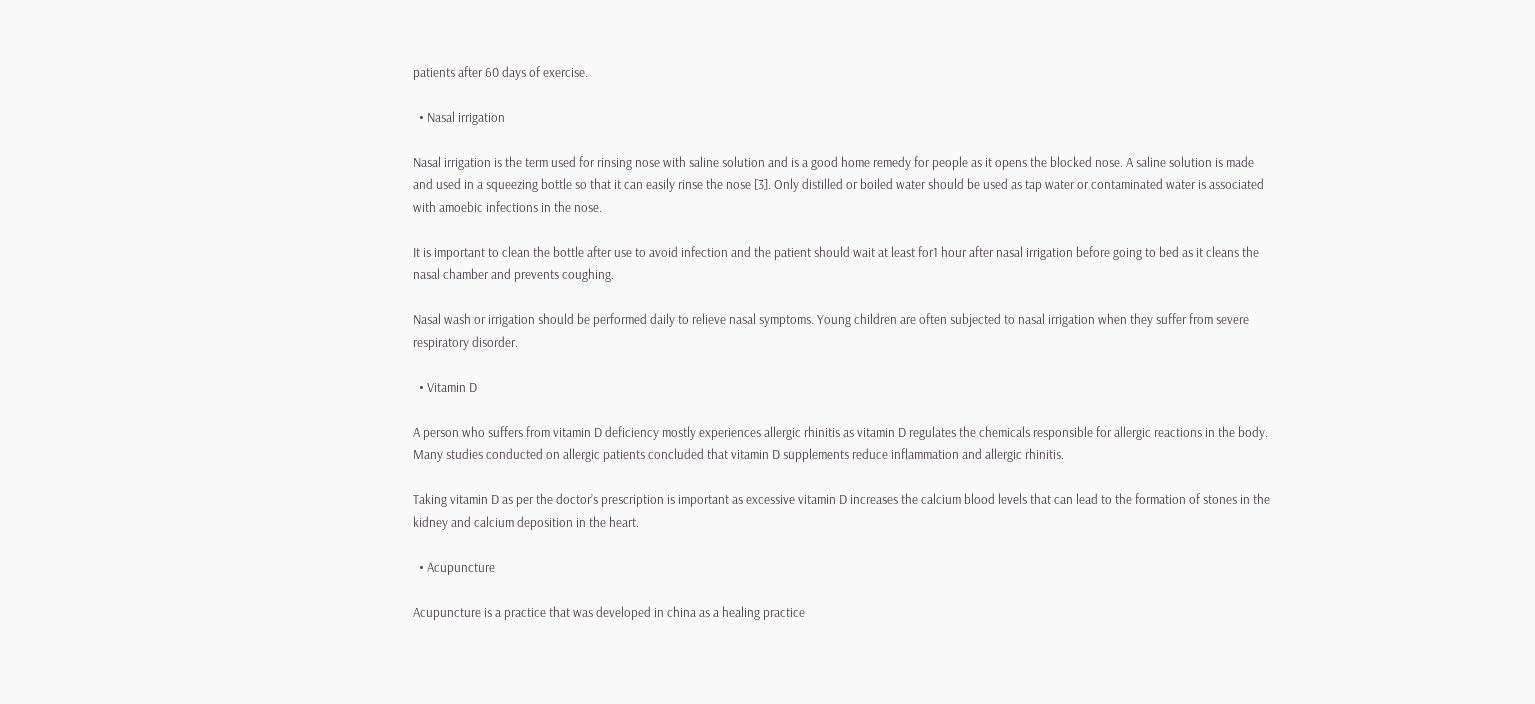patients after 60 days of exercise.

  • Nasal irrigation

Nasal irrigation is the term used for rinsing nose with saline solution and is a good home remedy for people as it opens the blocked nose. A saline solution is made and used in a squeezing bottle so that it can easily rinse the nose [3]. Only distilled or boiled water should be used as tap water or contaminated water is associated with amoebic infections in the nose.

It is important to clean the bottle after use to avoid infection and the patient should wait at least for1 hour after nasal irrigation before going to bed as it cleans the nasal chamber and prevents coughing.

Nasal wash or irrigation should be performed daily to relieve nasal symptoms. Young children are often subjected to nasal irrigation when they suffer from severe respiratory disorder.

  • Vitamin D

A person who suffers from vitamin D deficiency mostly experiences allergic rhinitis as vitamin D regulates the chemicals responsible for allergic reactions in the body. Many studies conducted on allergic patients concluded that vitamin D supplements reduce inflammation and allergic rhinitis.

Taking vitamin D as per the doctor’s prescription is important as excessive vitamin D increases the calcium blood levels that can lead to the formation of stones in the kidney and calcium deposition in the heart.

  • Acupuncture

Acupuncture is a practice that was developed in china as a healing practice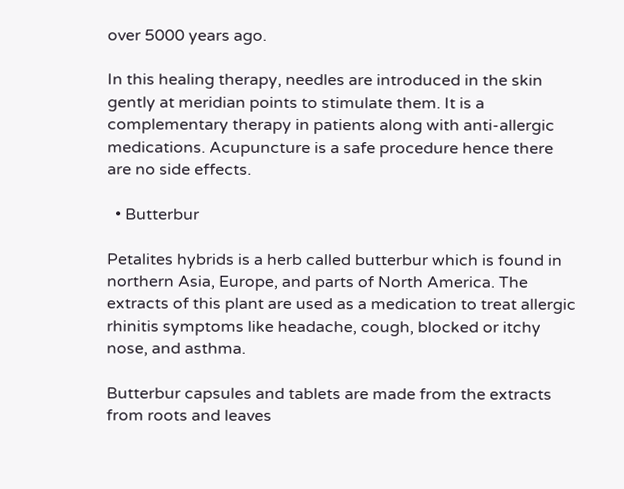over 5000 years ago.

In this healing therapy, needles are introduced in the skin gently at meridian points to stimulate them. It is a complementary therapy in patients along with anti-allergic medications. Acupuncture is a safe procedure hence there are no side effects.

  • Butterbur

Petalites hybrids is a herb called butterbur which is found in northern Asia, Europe, and parts of North America. The extracts of this plant are used as a medication to treat allergic rhinitis symptoms like headache, cough, blocked or itchy nose, and asthma.

Butterbur capsules and tablets are made from the extracts from roots and leaves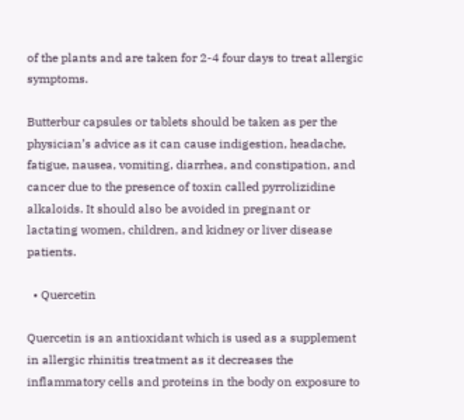of the plants and are taken for 2-4 four days to treat allergic symptoms.

Butterbur capsules or tablets should be taken as per the physician’s advice as it can cause indigestion, headache, fatigue, nausea, vomiting, diarrhea, and constipation, and cancer due to the presence of toxin called pyrrolizidine alkaloids. It should also be avoided in pregnant or lactating women, children, and kidney or liver disease patients.

  • Quercetin

Quercetin is an antioxidant which is used as a supplement in allergic rhinitis treatment as it decreases the inflammatory cells and proteins in the body on exposure to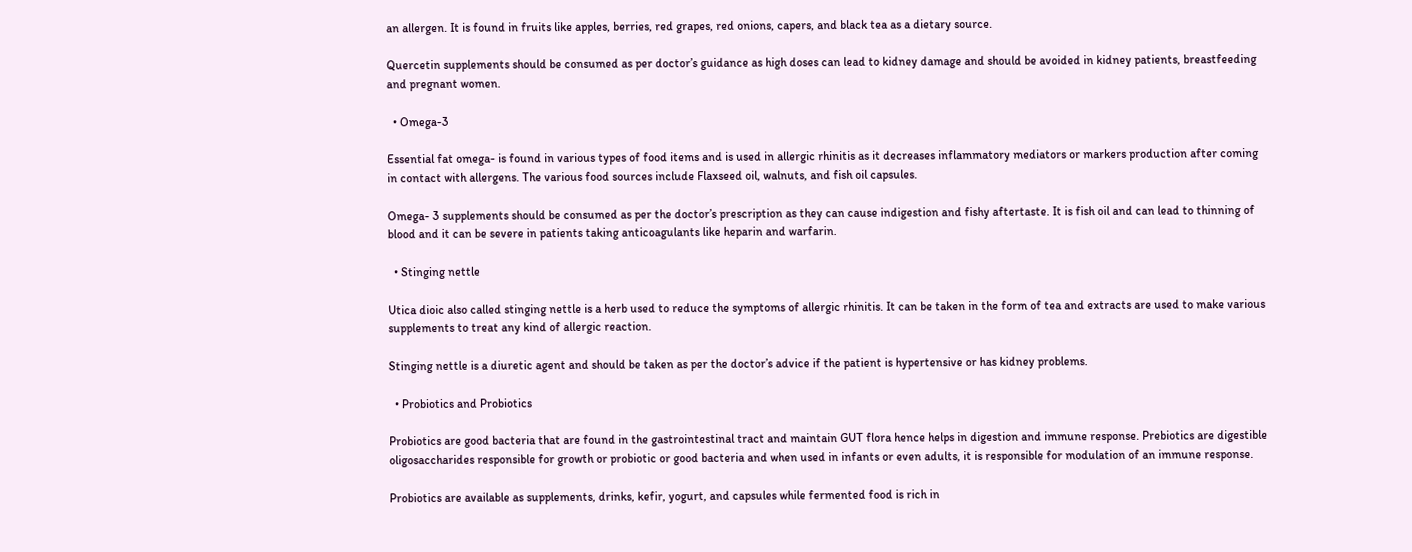an allergen. It is found in fruits like apples, berries, red grapes, red onions, capers, and black tea as a dietary source.

Quercetin supplements should be consumed as per doctor’s guidance as high doses can lead to kidney damage and should be avoided in kidney patients, breastfeeding and pregnant women.

  • Omega-3

Essential fat omega- is found in various types of food items and is used in allergic rhinitis as it decreases inflammatory mediators or markers production after coming in contact with allergens. The various food sources include Flaxseed oil, walnuts, and fish oil capsules.

Omega- 3 supplements should be consumed as per the doctor’s prescription as they can cause indigestion and fishy aftertaste. It is fish oil and can lead to thinning of blood and it can be severe in patients taking anticoagulants like heparin and warfarin.

  • Stinging nettle

Utica dioic also called stinging nettle is a herb used to reduce the symptoms of allergic rhinitis. It can be taken in the form of tea and extracts are used to make various supplements to treat any kind of allergic reaction.

Stinging nettle is a diuretic agent and should be taken as per the doctor’s advice if the patient is hypertensive or has kidney problems.

  • Probiotics and Probiotics

Probiotics are good bacteria that are found in the gastrointestinal tract and maintain GUT flora hence helps in digestion and immune response. Prebiotics are digestible oligosaccharides responsible for growth or probiotic or good bacteria and when used in infants or even adults, it is responsible for modulation of an immune response.

Probiotics are available as supplements, drinks, kefir, yogurt, and capsules while fermented food is rich in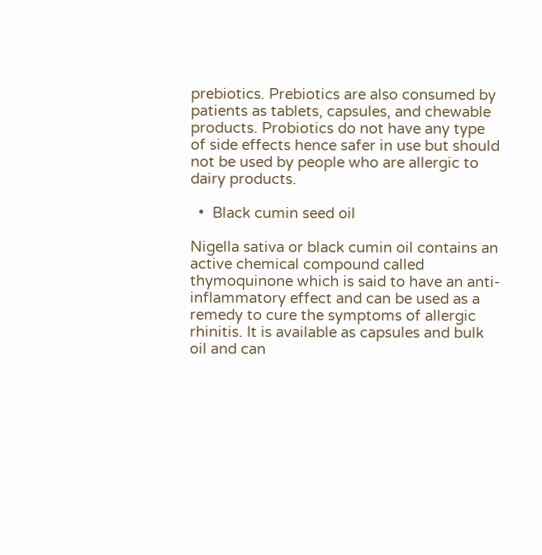prebiotics. Prebiotics are also consumed by patients as tablets, capsules, and chewable products. Probiotics do not have any type of side effects hence safer in use but should not be used by people who are allergic to dairy products.

  •  Black cumin seed oil

Nigella sativa or black cumin oil contains an active chemical compound called thymoquinone which is said to have an anti-inflammatory effect and can be used as a remedy to cure the symptoms of allergic rhinitis. It is available as capsules and bulk oil and can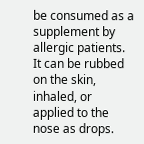be consumed as a supplement by allergic patients. It can be rubbed on the skin, inhaled, or applied to the nose as drops.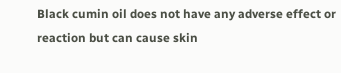Black cumin oil does not have any adverse effect or reaction but can cause skin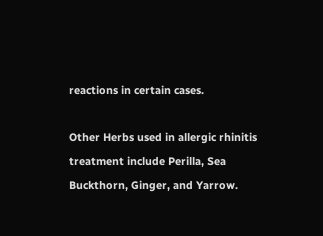reactions in certain cases.

Other Herbs used in allergic rhinitis treatment include Perilla, Sea Buckthorn, Ginger, and Yarrow.